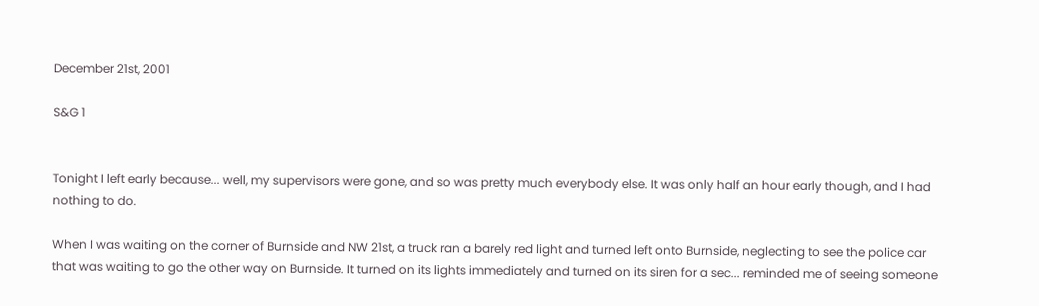December 21st, 2001

S&G 1


Tonight I left early because... well, my supervisors were gone, and so was pretty much everybody else. It was only half an hour early though, and I had nothing to do.

When I was waiting on the corner of Burnside and NW 21st, a truck ran a barely red light and turned left onto Burnside, neglecting to see the police car that was waiting to go the other way on Burnside. It turned on its lights immediately and turned on its siren for a sec... reminded me of seeing someone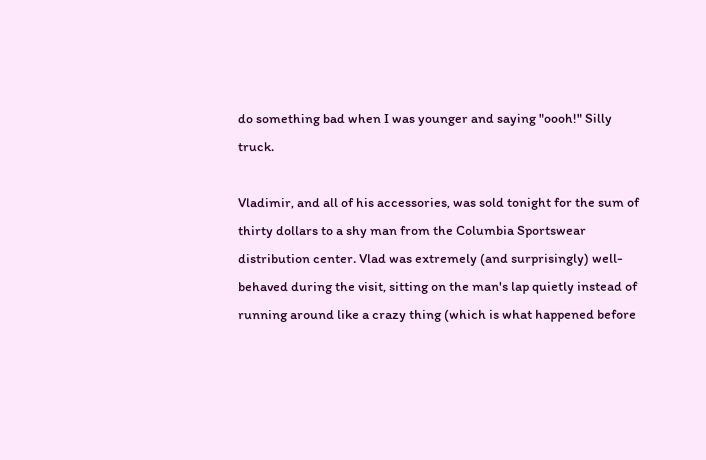do something bad when I was younger and saying "oooh!" Silly truck.

Vladimir, and all of his accessories, was sold tonight for the sum of thirty dollars to a shy man from the Columbia Sportswear distribution center. Vlad was extremely (and surprisingly) well-behaved during the visit, sitting on the man's lap quietly instead of running around like a crazy thing (which is what happened before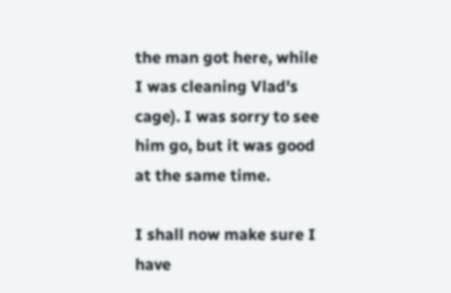the man got here, while I was cleaning Vlad's cage). I was sorry to see him go, but it was good at the same time.

I shall now make sure I have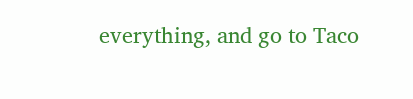everything, and go to Taco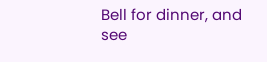Bell for dinner, and see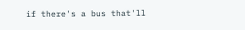if there's a bus that'll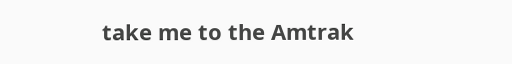take me to the Amtrak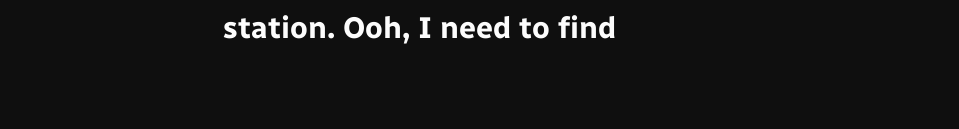station. Ooh, I need to find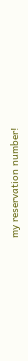my reservation number!